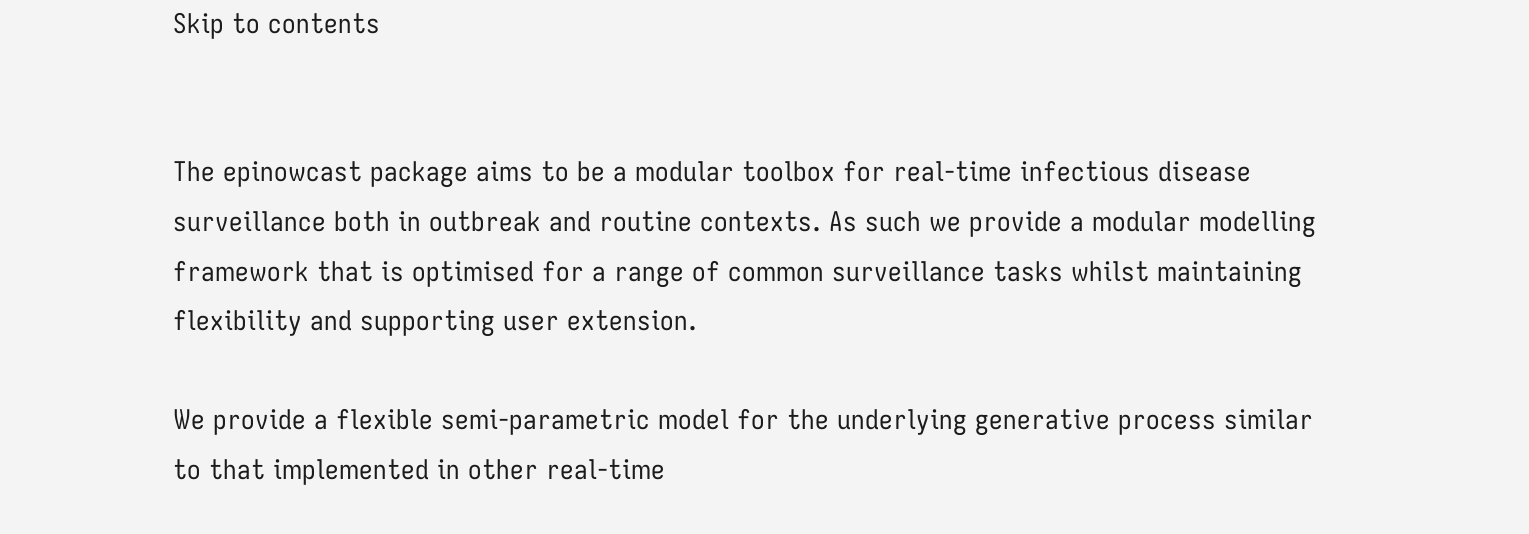Skip to contents


The epinowcast package aims to be a modular toolbox for real-time infectious disease surveillance both in outbreak and routine contexts. As such we provide a modular modelling framework that is optimised for a range of common surveillance tasks whilst maintaining flexibility and supporting user extension.

We provide a flexible semi-parametric model for the underlying generative process similar to that implemented in other real-time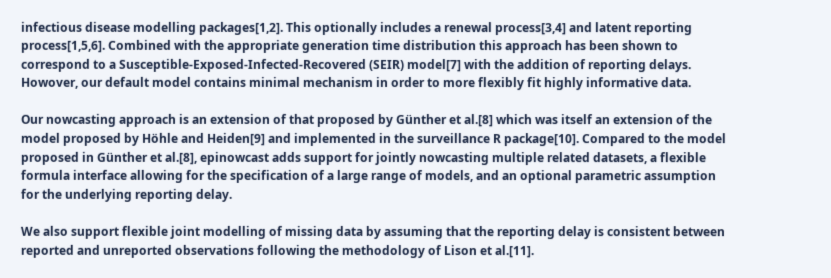infectious disease modelling packages[1,2]. This optionally includes a renewal process[3,4] and latent reporting process[1,5,6]. Combined with the appropriate generation time distribution this approach has been shown to correspond to a Susceptible-Exposed-Infected-Recovered (SEIR) model[7] with the addition of reporting delays. Howover, our default model contains minimal mechanism in order to more flexibly fit highly informative data.

Our nowcasting approach is an extension of that proposed by Günther et al.[8] which was itself an extension of the model proposed by Höhle and Heiden[9] and implemented in the surveillance R package[10]. Compared to the model proposed in Günther et al.[8], epinowcast adds support for jointly nowcasting multiple related datasets, a flexible formula interface allowing for the specification of a large range of models, and an optional parametric assumption for the underlying reporting delay.

We also support flexible joint modelling of missing data by assuming that the reporting delay is consistent between reported and unreported observations following the methodology of Lison et al.[11].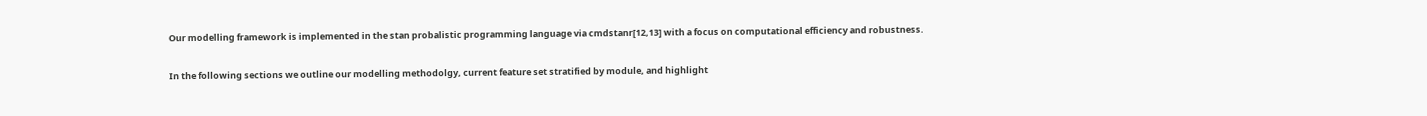Our modelling framework is implemented in the stan probalistic programming language via cmdstanr[12,13] with a focus on computational efficiency and robustness.

In the following sections we outline our modelling methodolgy, current feature set stratified by module, and highlight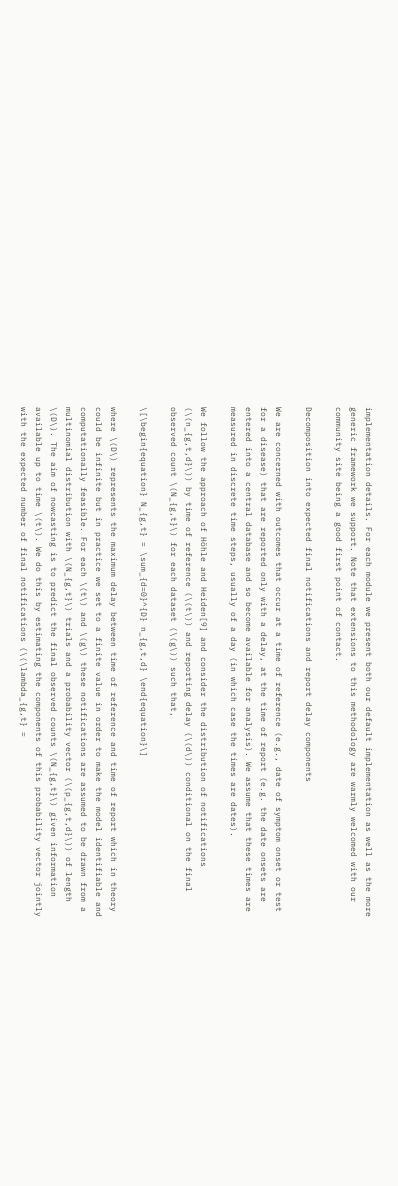implementation details. For each module we present both our default implementation as well as the more generic framework we support. Note that extensions to this methodology are warmly welcomed with our community site being a good first point of contact.

Decomposition into expected final notifications and report delay components

We are concerned with outcomes that occur at a time of reference (e.g., date of symptom onset or test for a disease) that are reported only with a delay, at the time of report (e.g. the date onsets are entered into a central database and so become available for analysis). We assume that these times are measured in discrete time steps, usually of a day (in which case the times are dates).

We follow the approach of Höhle and Heiden[9] and consider the distribution of notifications (\(n_{g,t,d}\)) by time of reference (\(t\)) and reporting delay (\(d\)) conditional on the final observed count \(N_{g,t}\) for each dataset (\(g\)) such that,

\[\begin{equation} N_{g,t} = \sum_{d=0}^{D} n_{g,t,d} \end{equation}\]

where \(D\) represents the maximum delay between time of reference and time of report which in theory could be infinite but in practice we set to a finite value in order to make the model identifiable and computationally feasible. For each \(t\) and \(g\) these notifications are assumed to be drawn from a multinomial distribution with \(N_{g,t}\) trials and a probability vector (\(p_{g,t,d}\)) of length \(D\). The aim of nowcasting is to predict the final observed counts \(N_{g,t}\) given information available up to time \(t\). We do this by estimating the components of this probability vector jointly with the expected number of final notifications (\(\lambda_{g,t} =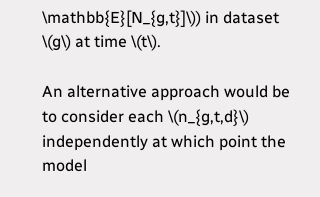\mathbb{E}[N_{g,t}]\)) in dataset \(g\) at time \(t\).

An alternative approach would be to consider each \(n_{g,t,d}\) independently at which point the model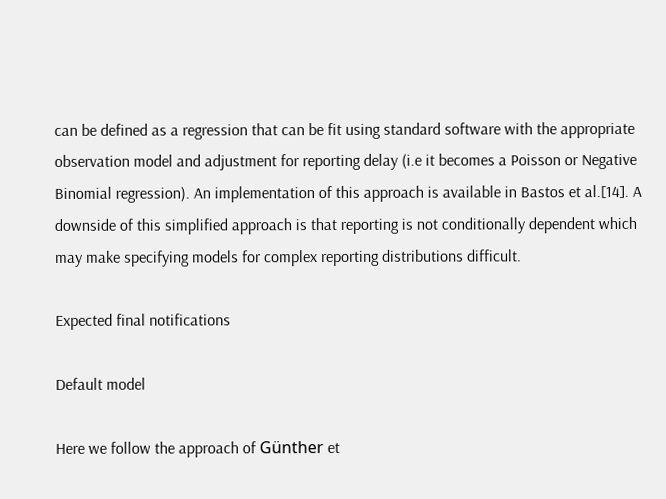can be defined as a regression that can be fit using standard software with the appropriate observation model and adjustment for reporting delay (i.e it becomes a Poisson or Negative Binomial regression). An implementation of this approach is available in Bastos et al.[14]. A downside of this simplified approach is that reporting is not conditionally dependent which may make specifying models for complex reporting distributions difficult.

Expected final notifications

Default model

Here we follow the approach of Günther et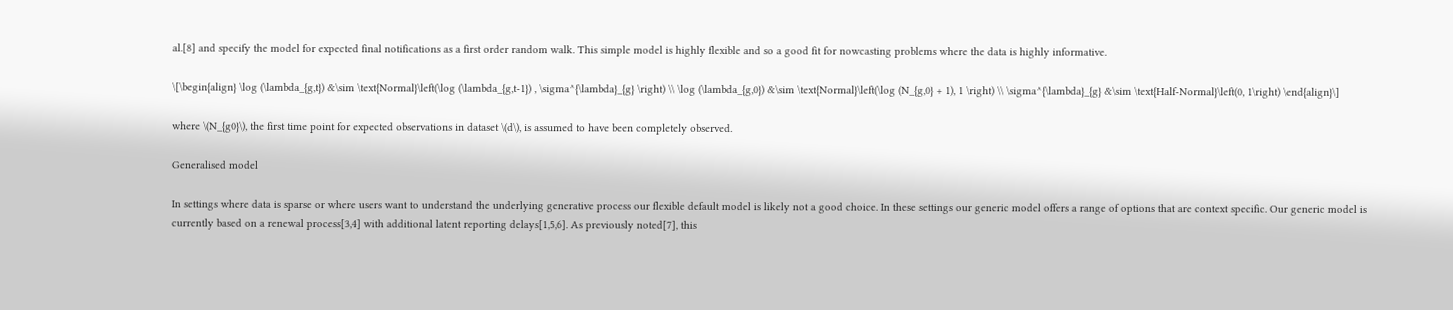al.[8] and specify the model for expected final notifications as a first order random walk. This simple model is highly flexible and so a good fit for nowcasting problems where the data is highly informative.

\[\begin{align} \log (\lambda_{g,t}) &\sim \text{Normal}\left(\log (\lambda_{g,t-1}) , \sigma^{\lambda}_{g} \right) \\ \log (\lambda_{g,0}) &\sim \text{Normal}\left(\log (N_{g,0} + 1), 1 \right) \\ \sigma^{\lambda}_{g} &\sim \text{Half-Normal}\left(0, 1\right) \end{align}\]

where \(N_{g0}\), the first time point for expected observations in dataset \(d\), is assumed to have been completely observed.

Generalised model

In settings where data is sparse or where users want to understand the underlying generative process our flexible default model is likely not a good choice. In these settings our generic model offers a range of options that are context specific. Our generic model is currently based on a renewal process[3,4] with additional latent reporting delays[1,5,6]. As previously noted[7], this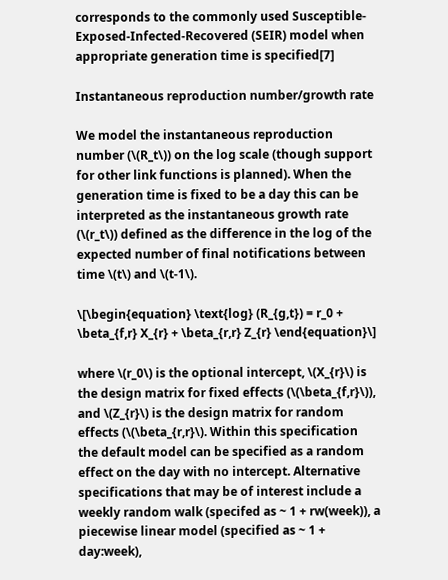corresponds to the commonly used Susceptible-Exposed-Infected-Recovered (SEIR) model when appropriate generation time is specified[7]

Instantaneous reproduction number/growth rate

We model the instantaneous reproduction number (\(R_t\)) on the log scale (though support for other link functions is planned). When the generation time is fixed to be a day this can be interpreted as the instantaneous growth rate (\(r_t\)) defined as the difference in the log of the expected number of final notifications between time \(t\) and \(t-1\).

\[\begin{equation} \text{log} (R_{g,t}) = r_0 + \beta_{f,r} X_{r} + \beta_{r,r} Z_{r} \end{equation}\]

where \(r_0\) is the optional intercept, \(X_{r}\) is the design matrix for fixed effects (\(\beta_{f,r}\)), and \(Z_{r}\) is the design matrix for random effects (\(\beta_{r,r}\). Within this specification the default model can be specified as a random effect on the day with no intercept. Alternative specifications that may be of interest include a weekly random walk (specifed as ~ 1 + rw(week)), a piecewise linear model (specified as ~ 1 + day:week),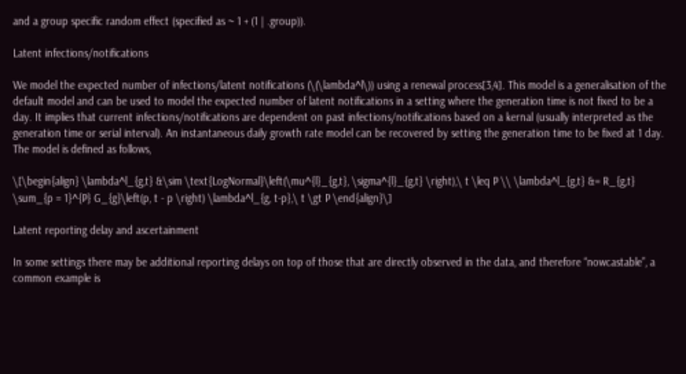and a group specific random effect (specified as ~ 1 + (1 | .group)).

Latent infections/notifications

We model the expected number of infections/latent notifications (\(\lambda^l\)) using a renewal process[3,4]. This model is a generalisation of the default model and can be used to model the expected number of latent notifications in a setting where the generation time is not fixed to be a day. It implies that current infections/notifications are dependent on past infections/notifications based on a kernal (usually interpreted as the generation time or serial interval). An instantaneous daily growth rate model can be recovered by setting the generation time to be fixed at 1 day. The model is defined as follows,

\[\begin{align} \lambda^l_{g,t} &\sim \text{LogNormal}\left(\mu^{l}_{g,t}, \sigma^{l}_{g,t} \right),\ t \leq P \\ \lambda^l_{g,t} &= R_{g,t} \sum_{p = 1}^{P} G_{g}\left(p, t - p \right) \lambda^l_{g, t-p},\ t \gt P \end{align}\]

Latent reporting delay and ascertainment

In some settings there may be additional reporting delays on top of those that are directly observed in the data, and therefore “nowcastable”, a common example is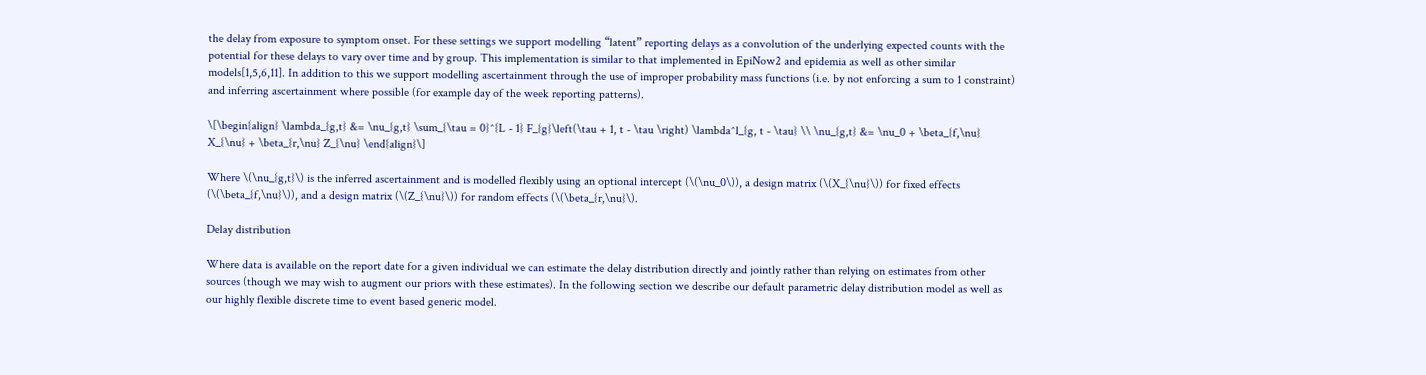the delay from exposure to symptom onset. For these settings we support modelling “latent” reporting delays as a convolution of the underlying expected counts with the potential for these delays to vary over time and by group. This implementation is similar to that implemented in EpiNow2 and epidemia as well as other similar models[1,5,6,11]. In addition to this we support modelling ascertainment through the use of improper probability mass functions (i.e. by not enforcing a sum to 1 constraint) and inferring ascertainment where possible (for example day of the week reporting patterns).

\[\begin{align} \lambda_{g,t} &= \nu_{g,t} \sum_{\tau = 0}^{L - 1} F_{g}\left(\tau + 1, t - \tau \right) \lambda^l_{g, t - \tau} \\ \nu_{g,t} &= \nu_0 + \beta_{f,\nu} X_{\nu} + \beta_{r,\nu} Z_{\nu} \end{align}\]

Where \(\nu_{g,t}\) is the inferred ascertainment and is modelled flexibly using an optional intercept (\(\nu_0\)), a design matrix (\(X_{\nu}\)) for fixed effects (\(\beta_{f,\nu}\)), and a design matrix (\(Z_{\nu}\)) for random effects (\(\beta_{r,\nu}\).

Delay distribution

Where data is available on the report date for a given individual we can estimate the delay distribution directly and jointly rather than relying on estimates from other sources (though we may wish to augment our priors with these estimates). In the following section we describe our default parametric delay distribution model as well as our highly flexible discrete time to event based generic model.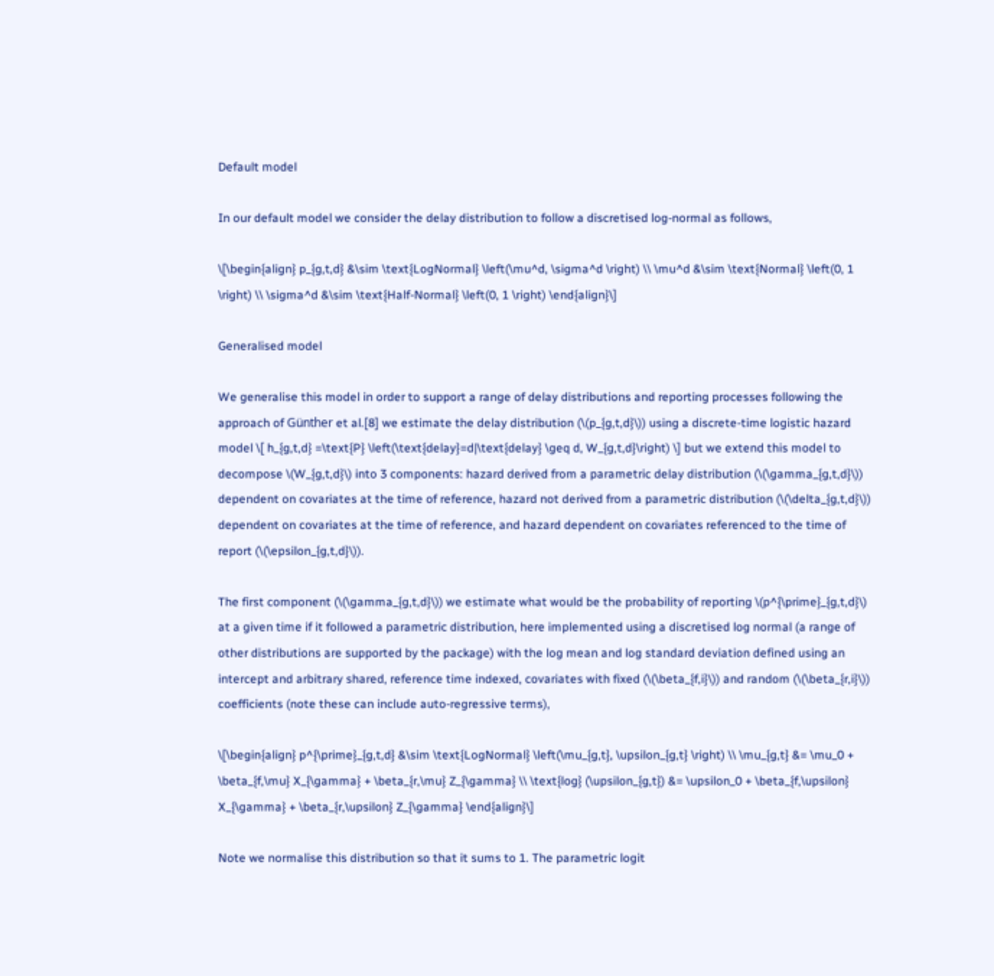Default model

In our default model we consider the delay distribution to follow a discretised log-normal as follows,

\[\begin{align} p_{g,t,d} &\sim \text{LogNormal} \left(\mu^d, \sigma^d \right) \\ \mu^d &\sim \text{Normal} \left(0, 1 \right) \\ \sigma^d &\sim \text{Half-Normal} \left(0, 1 \right) \end{align}\]

Generalised model

We generalise this model in order to support a range of delay distributions and reporting processes following the approach of Günther et al.[8] we estimate the delay distribution (\(p_{g,t,d}\)) using a discrete-time logistic hazard model \[ h_{g,t,d} =\text{P} \left(\text{delay}=d|\text{delay} \geq d, W_{g,t,d}\right) \] but we extend this model to decompose \(W_{g,t,d}\) into 3 components: hazard derived from a parametric delay distribution (\(\gamma_{g,t,d}\)) dependent on covariates at the time of reference, hazard not derived from a parametric distribution (\(\delta_{g,t,d}\)) dependent on covariates at the time of reference, and hazard dependent on covariates referenced to the time of report (\(\epsilon_{g,t,d}\)).

The first component (\(\gamma_{g,t,d}\)) we estimate what would be the probability of reporting \(p^{\prime}_{g,t,d}\) at a given time if it followed a parametric distribution, here implemented using a discretised log normal (a range of other distributions are supported by the package) with the log mean and log standard deviation defined using an intercept and arbitrary shared, reference time indexed, covariates with fixed (\(\beta_{f,i}\)) and random (\(\beta_{r,i}\)) coefficients (note these can include auto-regressive terms),

\[\begin{align} p^{\prime}_{g,t,d} &\sim \text{LogNormal} \left(\mu_{g,t}, \upsilon_{g,t} \right) \\ \mu_{g,t} &= \mu_0 + \beta_{f,\mu} X_{\gamma} + \beta_{r,\mu} Z_{\gamma} \\ \text{log} (\upsilon_{g,t}) &= \upsilon_0 + \beta_{f,\upsilon} X_{\gamma} + \beta_{r,\upsilon} Z_{\gamma} \end{align}\]

Note we normalise this distribution so that it sums to 1. The parametric logit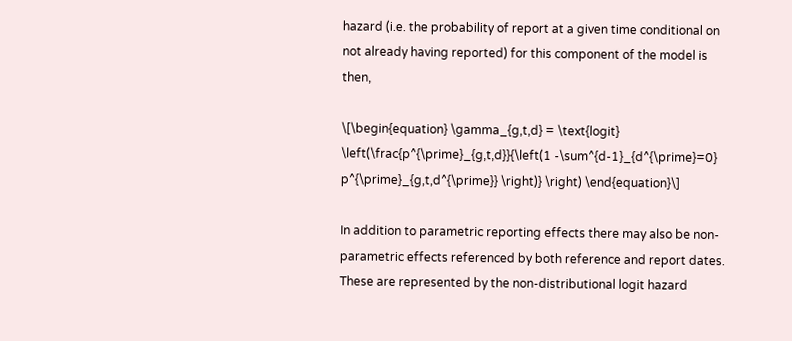hazard (i.e. the probability of report at a given time conditional on not already having reported) for this component of the model is then,

\[\begin{equation} \gamma_{g,t,d} = \text{logit} \left(\frac{p^{\prime}_{g,t,d}}{\left(1 -\sum^{d-1}_{d^{\prime}=0} p^{\prime}_{g,t,d^{\prime}} \right)} \right) \end{equation}\]

In addition to parametric reporting effects there may also be non-parametric effects referenced by both reference and report dates. These are represented by the non-distributional logit hazard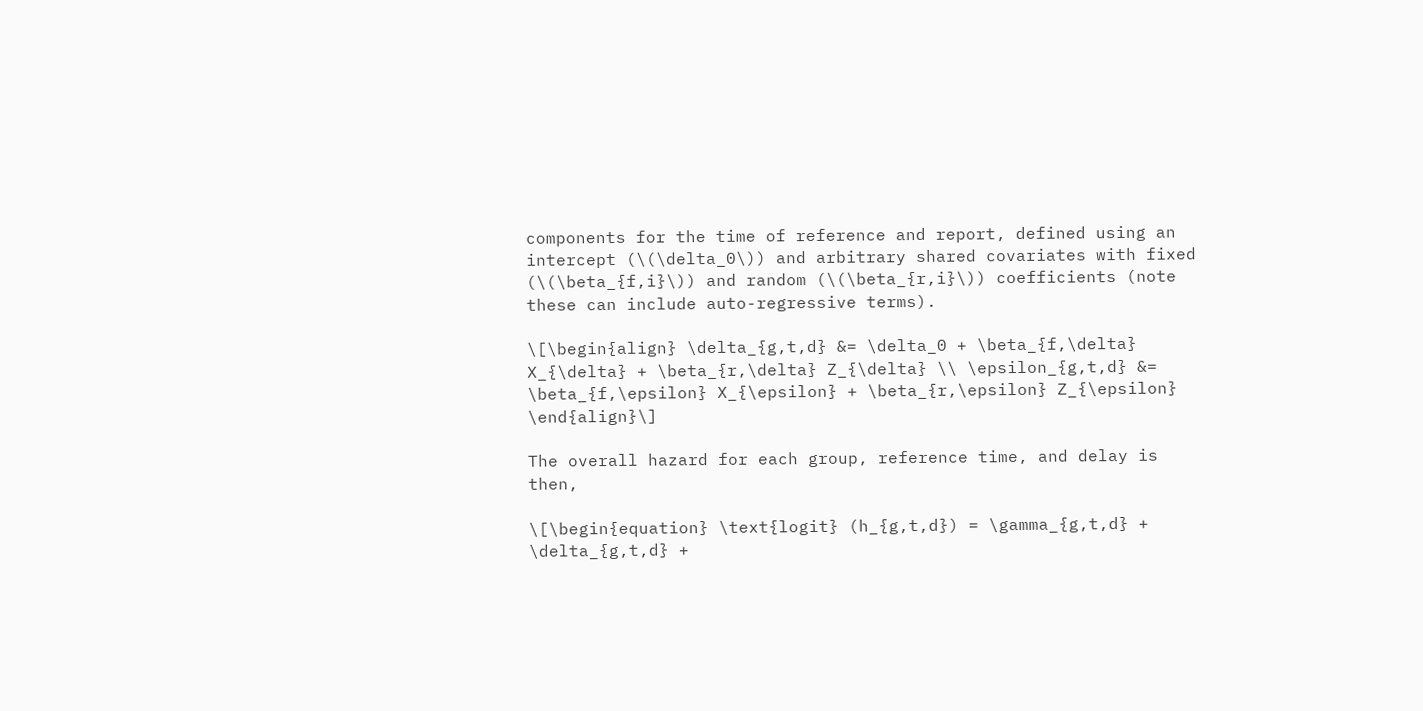components for the time of reference and report, defined using an intercept (\(\delta_0\)) and arbitrary shared covariates with fixed (\(\beta_{f,i}\)) and random (\(\beta_{r,i}\)) coefficients (note these can include auto-regressive terms).

\[\begin{align} \delta_{g,t,d} &= \delta_0 + \beta_{f,\delta} X_{\delta} + \beta_{r,\delta} Z_{\delta} \\ \epsilon_{g,t,d} &= \beta_{f,\epsilon} X_{\epsilon} + \beta_{r,\epsilon} Z_{\epsilon} \end{align}\]

The overall hazard for each group, reference time, and delay is then,

\[\begin{equation} \text{logit} (h_{g,t,d}) = \gamma_{g,t,d} + \delta_{g,t,d} +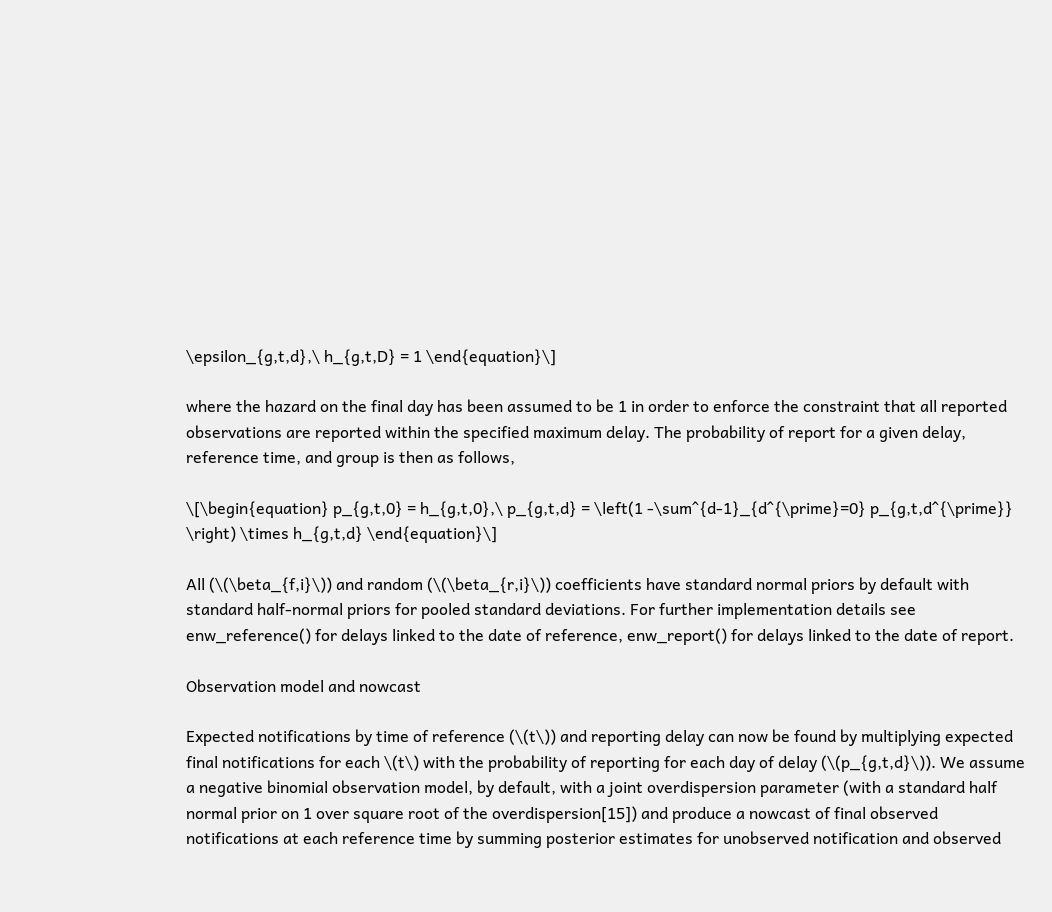\epsilon_{g,t,d},\ h_{g,t,D} = 1 \end{equation}\]

where the hazard on the final day has been assumed to be 1 in order to enforce the constraint that all reported observations are reported within the specified maximum delay. The probability of report for a given delay, reference time, and group is then as follows,

\[\begin{equation} p_{g,t,0} = h_{g,t,0},\ p_{g,t,d} = \left(1 -\sum^{d-1}_{d^{\prime}=0} p_{g,t,d^{\prime}} \right) \times h_{g,t,d} \end{equation}\]

All (\(\beta_{f,i}\)) and random (\(\beta_{r,i}\)) coefficients have standard normal priors by default with standard half-normal priors for pooled standard deviations. For further implementation details see enw_reference() for delays linked to the date of reference, enw_report() for delays linked to the date of report.

Observation model and nowcast

Expected notifications by time of reference (\(t\)) and reporting delay can now be found by multiplying expected final notifications for each \(t\) with the probability of reporting for each day of delay (\(p_{g,t,d}\)). We assume a negative binomial observation model, by default, with a joint overdispersion parameter (with a standard half normal prior on 1 over square root of the overdispersion[15]) and produce a nowcast of final observed notifications at each reference time by summing posterior estimates for unobserved notification and observed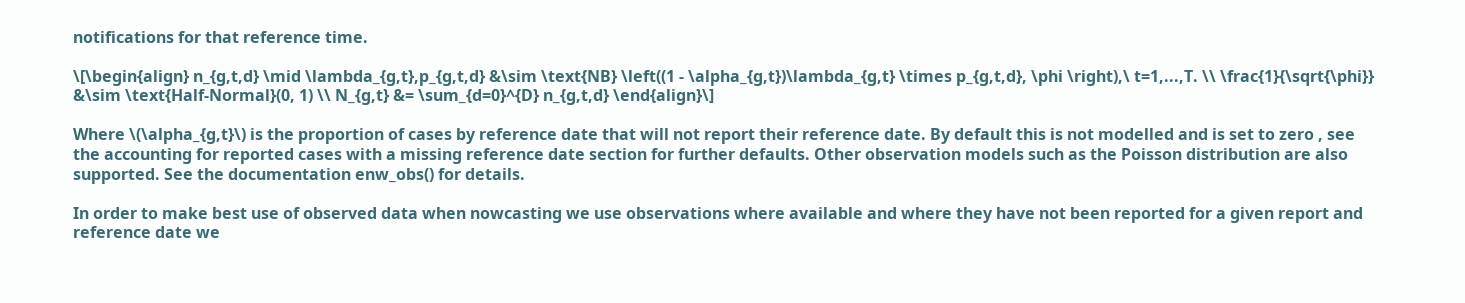notifications for that reference time.

\[\begin{align} n_{g,t,d} \mid \lambda_{g,t},p_{g,t,d} &\sim \text{NB} \left((1 - \alpha_{g,t})\lambda_{g,t} \times p_{g,t,d}, \phi \right),\ t=1,...,T. \\ \frac{1}{\sqrt{\phi}} &\sim \text{Half-Normal}(0, 1) \\ N_{g,t} &= \sum_{d=0}^{D} n_{g,t,d} \end{align}\]

Where \(\alpha_{g,t}\) is the proportion of cases by reference date that will not report their reference date. By default this is not modelled and is set to zero , see the accounting for reported cases with a missing reference date section for further defaults. Other observation models such as the Poisson distribution are also supported. See the documentation enw_obs() for details.

In order to make best use of observed data when nowcasting we use observations where available and where they have not been reported for a given report and reference date we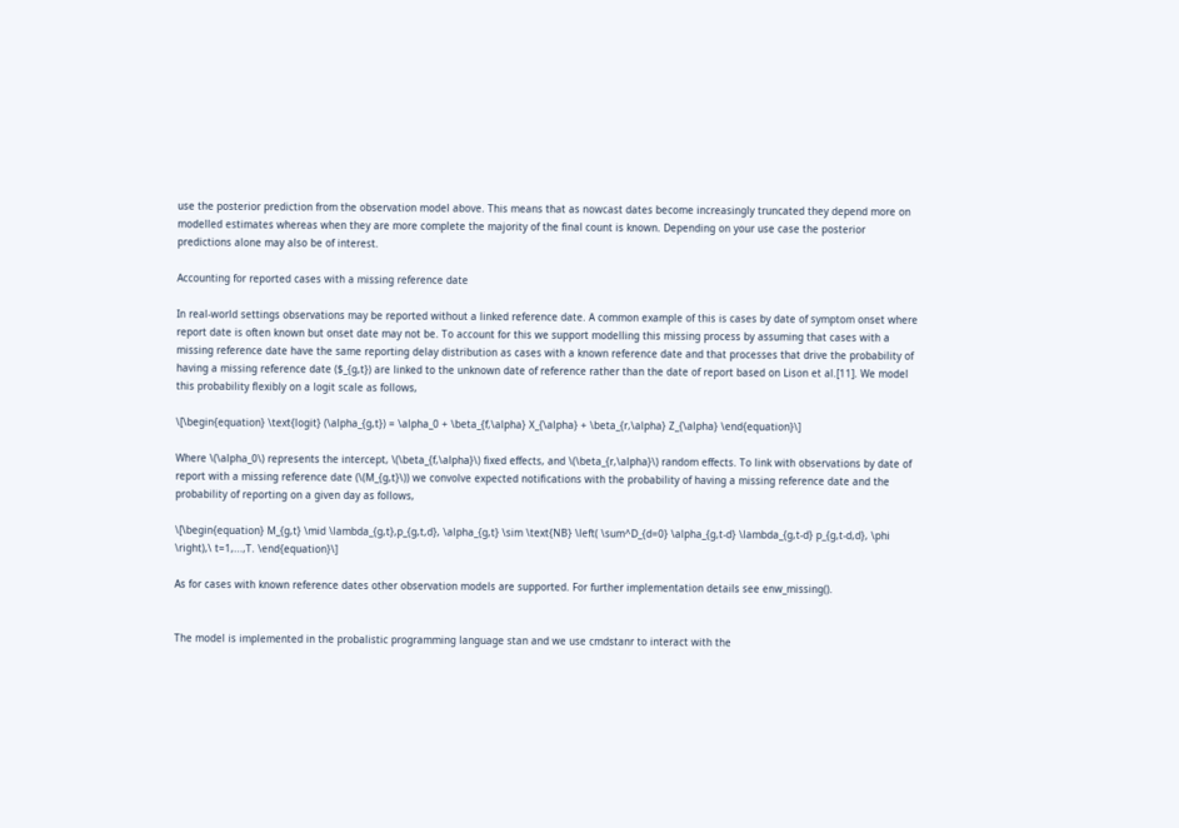use the posterior prediction from the observation model above. This means that as nowcast dates become increasingly truncated they depend more on modelled estimates whereas when they are more complete the majority of the final count is known. Depending on your use case the posterior predictions alone may also be of interest.

Accounting for reported cases with a missing reference date

In real-world settings observations may be reported without a linked reference date. A common example of this is cases by date of symptom onset where report date is often known but onset date may not be. To account for this we support modelling this missing process by assuming that cases with a missing reference date have the same reporting delay distribution as cases with a known reference date and that processes that drive the probability of having a missing reference date ($_{g,t}) are linked to the unknown date of reference rather than the date of report based on Lison et al.[11]. We model this probability flexibly on a logit scale as follows,

\[\begin{equation} \text{logit} (\alpha_{g,t}) = \alpha_0 + \beta_{f,\alpha} X_{\alpha} + \beta_{r,\alpha} Z_{\alpha} \end{equation}\]

Where \(\alpha_0\) represents the intercept, \(\beta_{f,\alpha}\) fixed effects, and \(\beta_{r,\alpha}\) random effects. To link with observations by date of report with a missing reference date (\(M_{g,t}\)) we convolve expected notifications with the probability of having a missing reference date and the probability of reporting on a given day as follows,

\[\begin{equation} M_{g,t} \mid \lambda_{g,t},p_{g,t,d}, \alpha_{g,t} \sim \text{NB} \left( \sum^D_{d=0} \alpha_{g,t-d} \lambda_{g,t-d} p_{g,t-d,d}, \phi \right),\ t=1,...,T. \end{equation}\]

As for cases with known reference dates other observation models are supported. For further implementation details see enw_missing().


The model is implemented in the probalistic programming language stan and we use cmdstanr to interact with the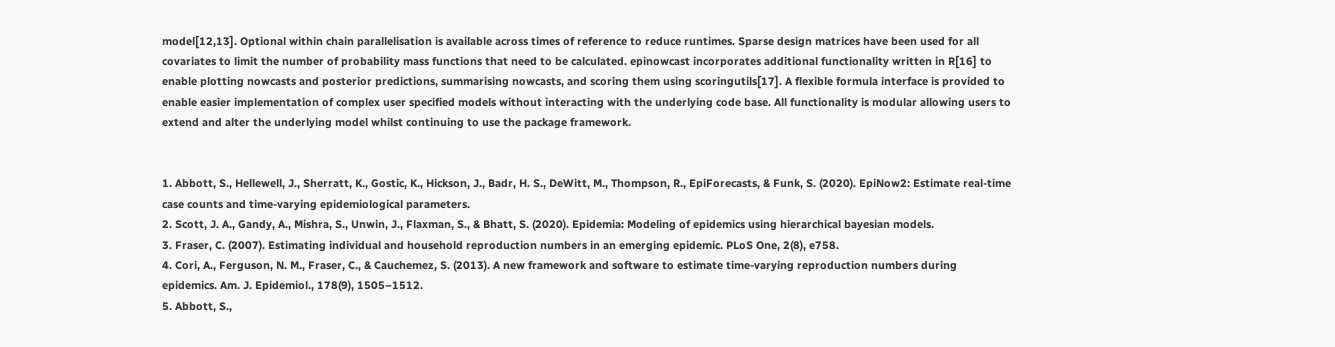model[12,13]. Optional within chain parallelisation is available across times of reference to reduce runtimes. Sparse design matrices have been used for all covariates to limit the number of probability mass functions that need to be calculated. epinowcast incorporates additional functionality written in R[16] to enable plotting nowcasts and posterior predictions, summarising nowcasts, and scoring them using scoringutils[17]. A flexible formula interface is provided to enable easier implementation of complex user specified models without interacting with the underlying code base. All functionality is modular allowing users to extend and alter the underlying model whilst continuing to use the package framework.


1. Abbott, S., Hellewell, J., Sherratt, K., Gostic, K., Hickson, J., Badr, H. S., DeWitt, M., Thompson, R., EpiForecasts, & Funk, S. (2020). EpiNow2: Estimate real-time case counts and time-varying epidemiological parameters.
2. Scott, J. A., Gandy, A., Mishra, S., Unwin, J., Flaxman, S., & Bhatt, S. (2020). Epidemia: Modeling of epidemics using hierarchical bayesian models.
3. Fraser, C. (2007). Estimating individual and household reproduction numbers in an emerging epidemic. PLoS One, 2(8), e758.
4. Cori, A., Ferguson, N. M., Fraser, C., & Cauchemez, S. (2013). A new framework and software to estimate time-varying reproduction numbers during epidemics. Am. J. Epidemiol., 178(9), 1505–1512.
5. Abbott, S.,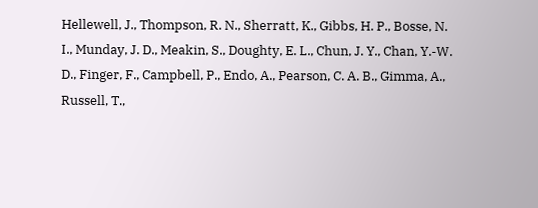Hellewell, J., Thompson, R. N., Sherratt, K., Gibbs, H. P., Bosse, N. I., Munday, J. D., Meakin, S., Doughty, E. L., Chun, J. Y., Chan, Y.-W. D., Finger, F., Campbell, P., Endo, A., Pearson, C. A. B., Gimma, A., Russell, T.,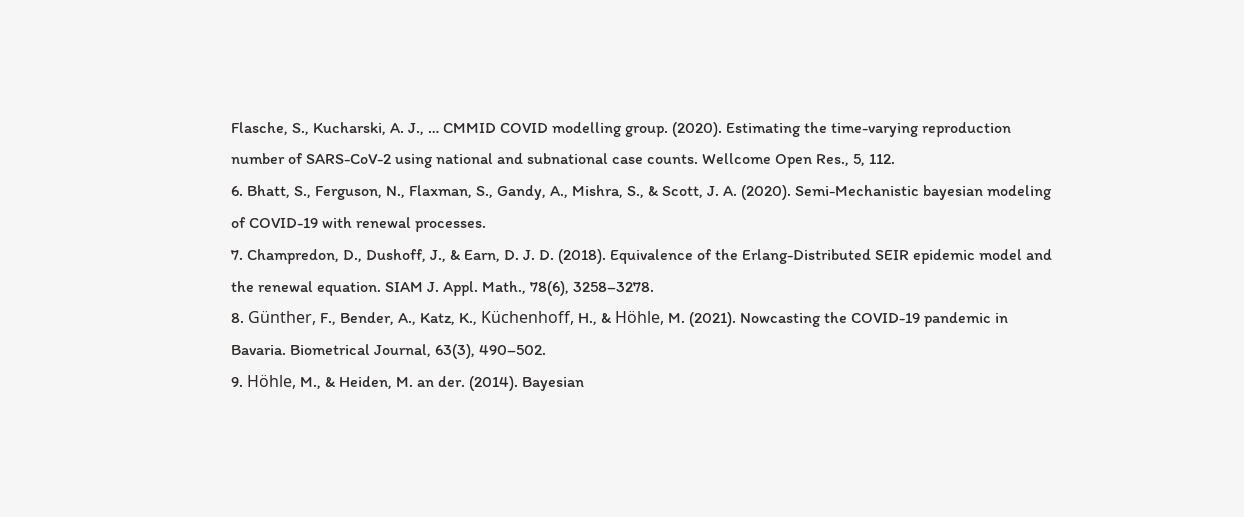Flasche, S., Kucharski, A. J., … CMMID COVID modelling group. (2020). Estimating the time-varying reproduction number of SARS-CoV-2 using national and subnational case counts. Wellcome Open Res., 5, 112.
6. Bhatt, S., Ferguson, N., Flaxman, S., Gandy, A., Mishra, S., & Scott, J. A. (2020). Semi-Mechanistic bayesian modeling of COVID-19 with renewal processes.
7. Champredon, D., Dushoff, J., & Earn, D. J. D. (2018). Equivalence of the Erlang-Distributed SEIR epidemic model and the renewal equation. SIAM J. Appl. Math., 78(6), 3258–3278.
8. Günther, F., Bender, A., Katz, K., Küchenhoff, H., & Höhle, M. (2021). Nowcasting the COVID-19 pandemic in Bavaria. Biometrical Journal, 63(3), 490–502.
9. Höhle, M., & Heiden, M. an der. (2014). Bayesian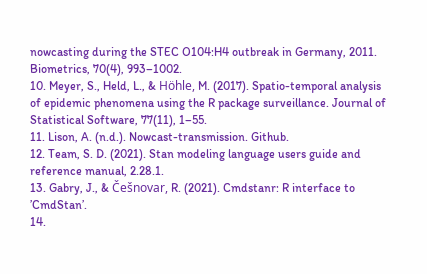nowcasting during the STEC O104:H4 outbreak in Germany, 2011. Biometrics, 70(4), 993–1002.
10. Meyer, S., Held, L., & Höhle, M. (2017). Spatio-temporal analysis of epidemic phenomena using the R package surveillance. Journal of Statistical Software, 77(11), 1–55.
11. Lison, A. (n.d.). Nowcast-transmission. Github.
12. Team, S. D. (2021). Stan modeling language users guide and reference manual, 2.28.1.
13. Gabry, J., & Češnovar, R. (2021). Cmdstanr: R interface to ’CmdStan’.
14.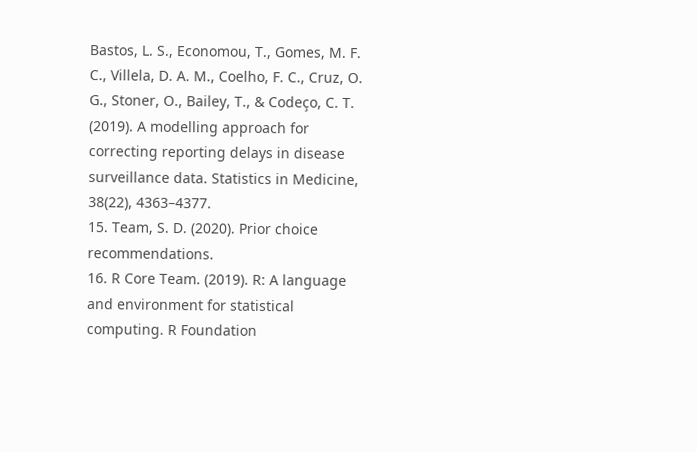Bastos, L. S., Economou, T., Gomes, M. F. C., Villela, D. A. M., Coelho, F. C., Cruz, O. G., Stoner, O., Bailey, T., & Codeço, C. T. (2019). A modelling approach for correcting reporting delays in disease surveillance data. Statistics in Medicine, 38(22), 4363–4377.
15. Team, S. D. (2020). Prior choice recommendations.
16. R Core Team. (2019). R: A language and environment for statistical computing. R Foundation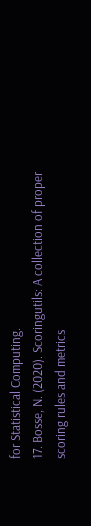for Statistical Computing.
17. Bosse, N. (2020). Scoringutils: A collection of proper scoring rules and metrics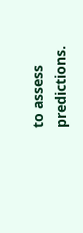to assess predictions.